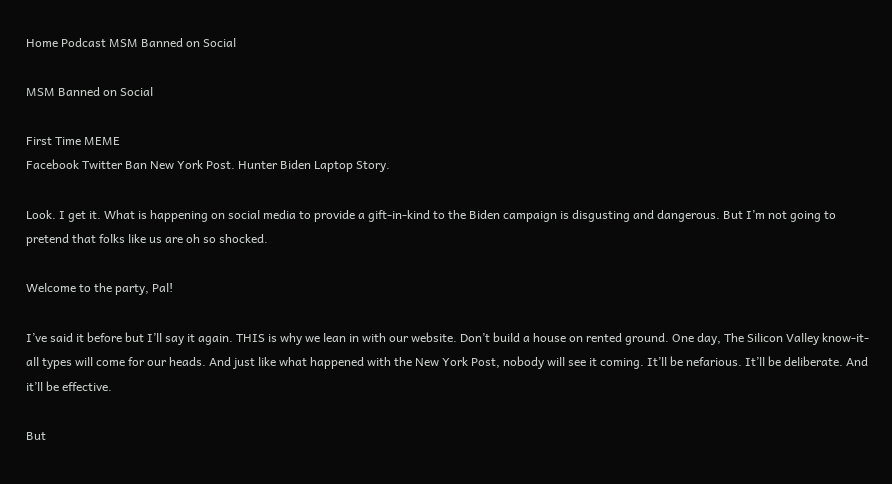Home Podcast MSM Banned on Social

MSM Banned on Social

First Time MEME
Facebook Twitter Ban New York Post. Hunter Biden Laptop Story.

Look. I get it. What is happening on social media to provide a gift-in-kind to the Biden campaign is disgusting and dangerous. But I’m not going to pretend that folks like us are oh so shocked.

Welcome to the party, Pal!

I’ve said it before but I’ll say it again. THIS is why we lean in with our website. Don’t build a house on rented ground. One day, The Silicon Valley know-it-all types will come for our heads. And just like what happened with the New York Post, nobody will see it coming. It’ll be nefarious. It’ll be deliberate. And it’ll be effective.

But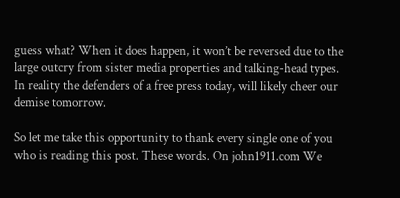guess what? When it does happen, it won’t be reversed due to the large outcry from sister media properties and talking-head types. In reality the defenders of a free press today, will likely cheer our demise tomorrow.

So let me take this opportunity to thank every single one of you who is reading this post. These words. On john1911.com We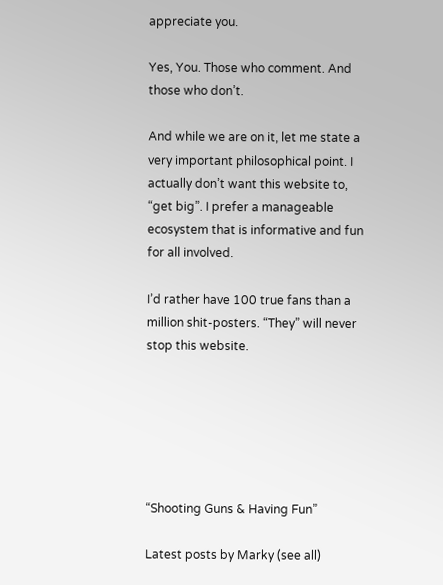appreciate you.

Yes, You. Those who comment. And those who don’t.

And while we are on it, let me state a very important philosophical point. I actually don’t want this website to, “get big”. I prefer a manageable ecosystem that is informative and fun for all involved.

I’d rather have 100 true fans than a million shit-posters. “They” will never stop this website.






“Shooting Guns & Having Fun”

Latest posts by Marky (see all)